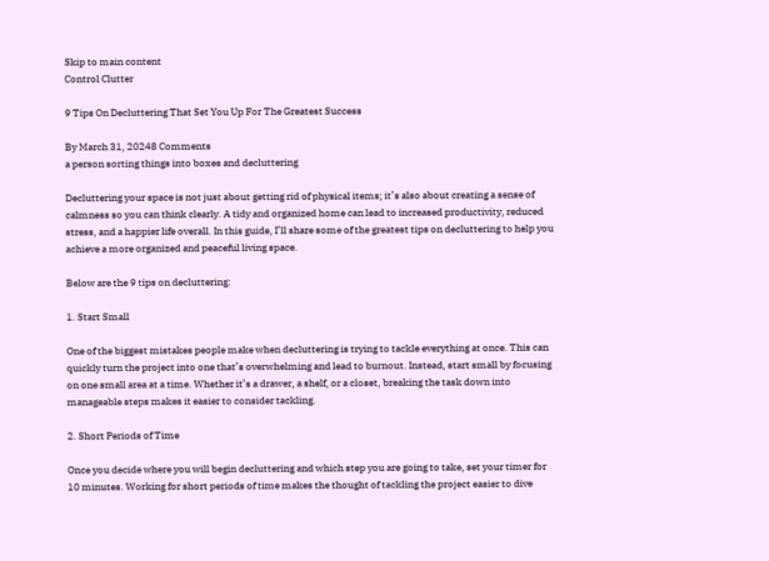Skip to main content
Control Clutter

9 Tips On Decluttering That Set You Up For The Greatest Success

By March 31, 20248 Comments
a person sorting things into boxes and decluttering

Decluttering your space is not just about getting rid of physical items; it’s also about creating a sense of calmness so you can think clearly. A tidy and organized home can lead to increased productivity, reduced stress, and a happier life overall. In this guide, I’ll share some of the greatest tips on decluttering to help you achieve a more organized and peaceful living space.

Below are the 9 tips on decluttering:

1. Start Small

One of the biggest mistakes people make when decluttering is trying to tackle everything at once. This can quickly turn the project into one that’s overwhelming and lead to burnout. Instead, start small by focusing on one small area at a time. Whether it’s a drawer, a shelf, or a closet, breaking the task down into manageable steps makes it easier to consider tackling.

2. Short Periods of Time

Once you decide where you will begin decluttering and which step you are going to take, set your timer for 10 minutes. Working for short periods of time makes the thought of tackling the project easier to dive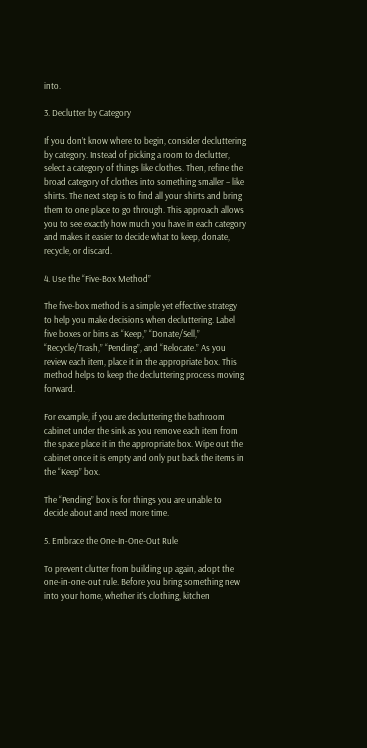into.

3. Declutter by Category

If you don’t know where to begin, consider decluttering by category. Instead of picking a room to declutter, select a category of things like clothes. Then, refine the broad category of clothes into something smaller – like shirts. The next step is to find all your shirts and bring them to one place to go through. This approach allows you to see exactly how much you have in each category and makes it easier to decide what to keep, donate, recycle, or discard.

4. Use the “Five-Box Method”

The five-box method is a simple yet effective strategy to help you make decisions when decluttering. Label five boxes or bins as “Keep,” “Donate/Sell,” “Recycle/Trash,” “Pending”, and “Relocate.” As you review each item, place it in the appropriate box. This method helps to keep the decluttering process moving forward.

For example, if you are decluttering the bathroom cabinet under the sink as you remove each item from the space place it in the appropriate box. Wipe out the cabinet once it is empty and only put back the items in the “Keep” box.

The “Pending” box is for things you are unable to decide about and need more time.

5. Embrace the One-In-One-Out Rule

To prevent clutter from building up again, adopt the one-in-one-out rule. Before you bring something new into your home, whether it’s clothing, kitchen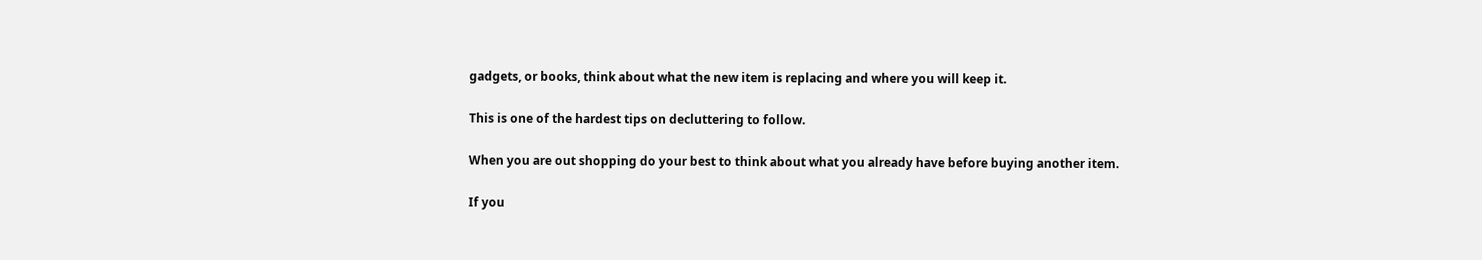gadgets, or books, think about what the new item is replacing and where you will keep it.

This is one of the hardest tips on decluttering to follow.

When you are out shopping do your best to think about what you already have before buying another item.

If you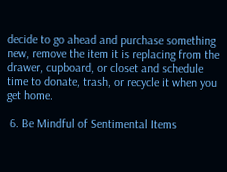decide to go ahead and purchase something new, remove the item it is replacing from the drawer, cupboard, or closet and schedule time to donate, trash, or recycle it when you get home.

 6. Be Mindful of Sentimental Items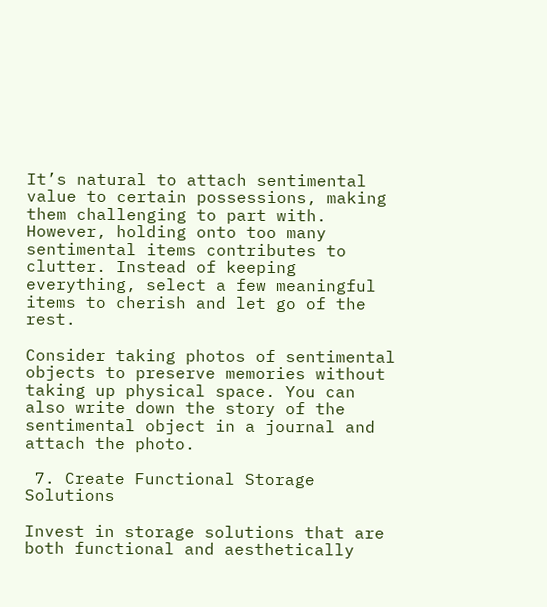It’s natural to attach sentimental value to certain possessions, making them challenging to part with. However, holding onto too many sentimental items contributes to clutter. Instead of keeping everything, select a few meaningful items to cherish and let go of the rest.

Consider taking photos of sentimental objects to preserve memories without taking up physical space. You can also write down the story of the sentimental object in a journal and attach the photo.

 7. Create Functional Storage Solutions

Invest in storage solutions that are both functional and aesthetically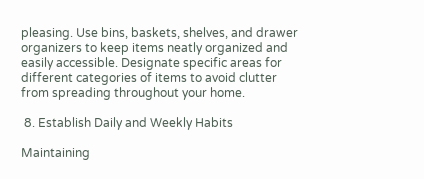pleasing. Use bins, baskets, shelves, and drawer organizers to keep items neatly organized and easily accessible. Designate specific areas for different categories of items to avoid clutter from spreading throughout your home.

 8. Establish Daily and Weekly Habits

Maintaining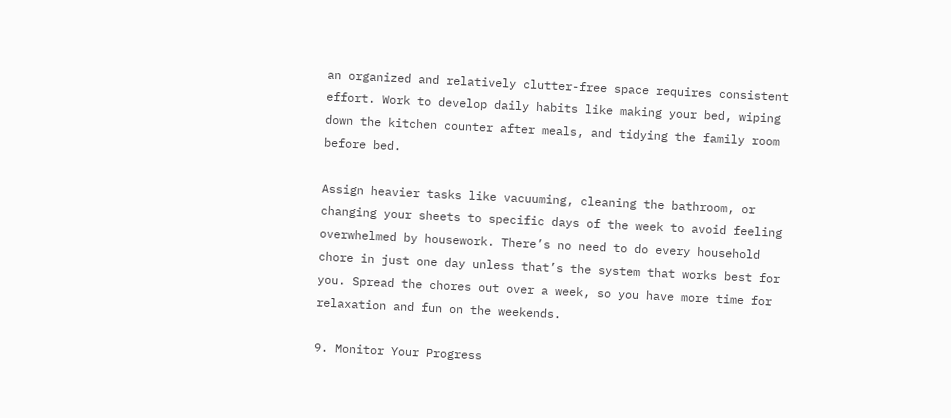an organized and relatively clutter-free space requires consistent effort. Work to develop daily habits like making your bed, wiping down the kitchen counter after meals, and tidying the family room before bed.

Assign heavier tasks like vacuuming, cleaning the bathroom, or changing your sheets to specific days of the week to avoid feeling overwhelmed by housework. There’s no need to do every household chore in just one day unless that’s the system that works best for you. Spread the chores out over a week, so you have more time for relaxation and fun on the weekends.

9. Monitor Your Progress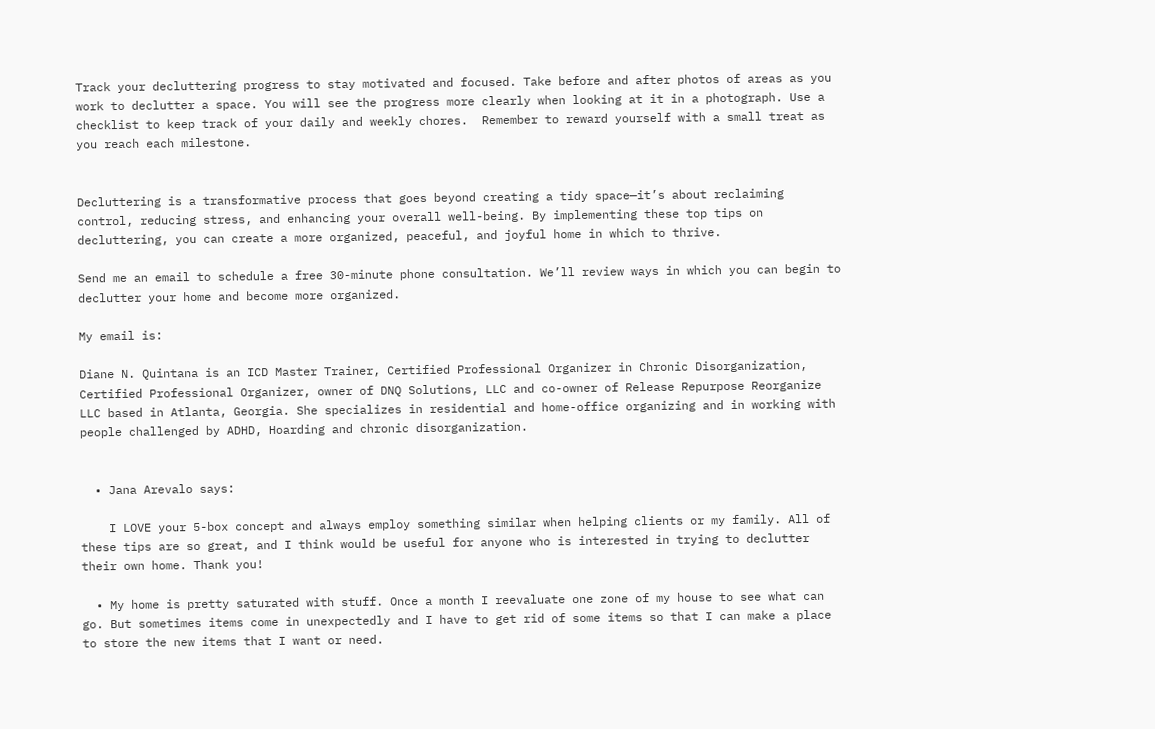Track your decluttering progress to stay motivated and focused. Take before and after photos of areas as you work to declutter a space. You will see the progress more clearly when looking at it in a photograph. Use a checklist to keep track of your daily and weekly chores.  Remember to reward yourself with a small treat as you reach each milestone.


Decluttering is a transformative process that goes beyond creating a tidy space—it’s about reclaiming control, reducing stress, and enhancing your overall well-being. By implementing these top tips on decluttering, you can create a more organized, peaceful, and joyful home in which to thrive.

Send me an email to schedule a free 30-minute phone consultation. We’ll review ways in which you can begin to declutter your home and become more organized.

My email is:

Diane N. Quintana is an ICD Master Trainer, Certified Professional Organizer in Chronic Disorganization, Certified Professional Organizer, owner of DNQ Solutions, LLC and co-owner of Release Repurpose Reorganize LLC based in Atlanta, Georgia. She specializes in residential and home-office organizing and in working with people challenged by ADHD, Hoarding and chronic disorganization.


  • Jana Arevalo says:

    I LOVE your 5-box concept and always employ something similar when helping clients or my family. All of these tips are so great, and I think would be useful for anyone who is interested in trying to declutter their own home. Thank you!

  • My home is pretty saturated with stuff. Once a month I reevaluate one zone of my house to see what can go. But sometimes items come in unexpectedly and I have to get rid of some items so that I can make a place to store the new items that I want or need.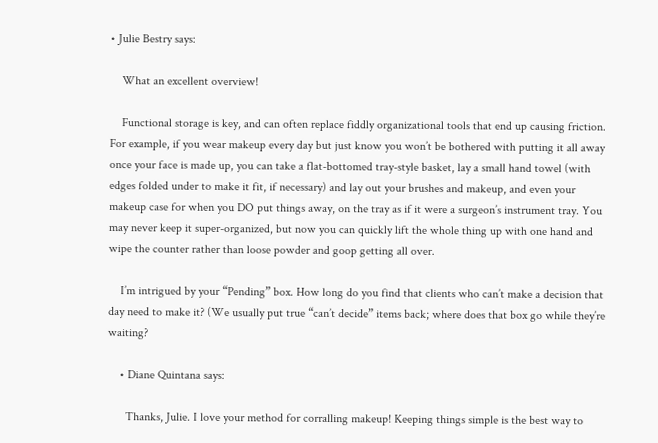• Julie Bestry says:

    What an excellent overview!

    Functional storage is key, and can often replace fiddly organizational tools that end up causing friction. For example, if you wear makeup every day but just know you won’t be bothered with putting it all away once your face is made up, you can take a flat-bottomed tray-style basket, lay a small hand towel (with edges folded under to make it fit, if necessary) and lay out your brushes and makeup, and even your makeup case for when you DO put things away, on the tray as if it were a surgeon’s instrument tray. You may never keep it super-organized, but now you can quickly lift the whole thing up with one hand and wipe the counter rather than loose powder and goop getting all over.

    I’m intrigued by your “Pending” box. How long do you find that clients who can’t make a decision that day need to make it? (We usually put true “can’t decide” items back; where does that box go while they’re waiting?

    • Diane Quintana says:

      Thanks, Julie. I love your method for corralling makeup! Keeping things simple is the best way to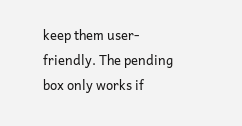keep them user-friendly. The pending box only works if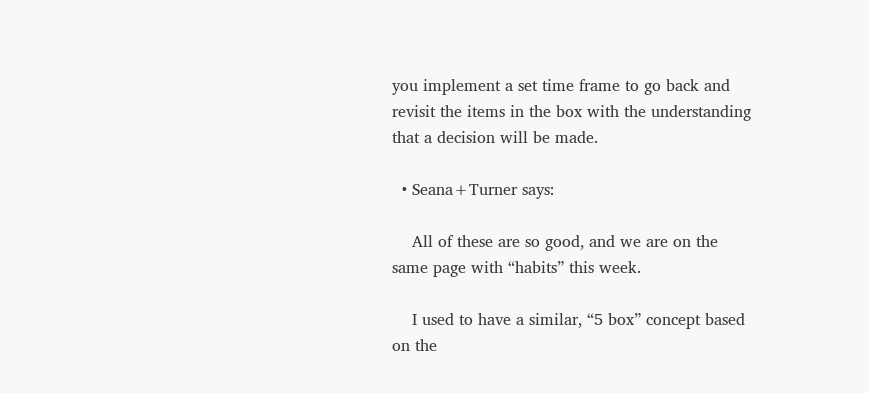you implement a set time frame to go back and revisit the items in the box with the understanding that a decision will be made.

  • Seana+Turner says:

    All of these are so good, and we are on the same page with “habits” this week.

    I used to have a similar, “5 box” concept based on the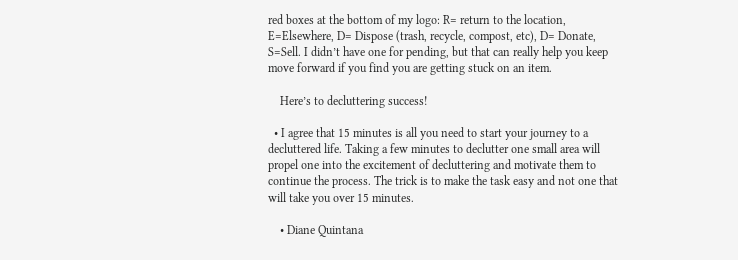red boxes at the bottom of my logo: R= return to the location, E=Elsewhere, D= Dispose (trash, recycle, compost, etc), D= Donate, S=Sell. I didn’t have one for pending, but that can really help you keep move forward if you find you are getting stuck on an item.

    Here’s to decluttering success!

  • I agree that 15 minutes is all you need to start your journey to a decluttered life. Taking a few minutes to declutter one small area will propel one into the excitement of decluttering and motivate them to continue the process. The trick is to make the task easy and not one that will take you over 15 minutes.

    • Diane Quintana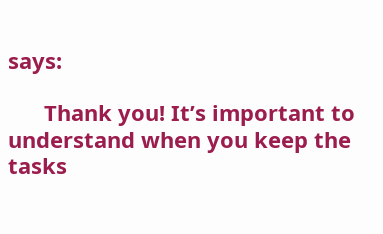says:

      Thank you! It’s important to understand when you keep the tasks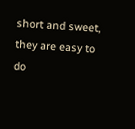short and sweet, they are easy to do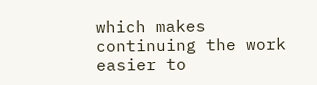which makes continuing the work easier to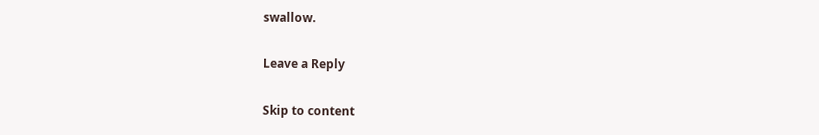swallow.

Leave a Reply

Skip to content